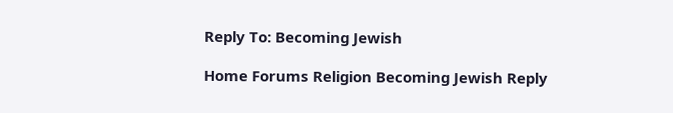Reply To: Becoming Jewish

Home Forums Religion Becoming Jewish Reply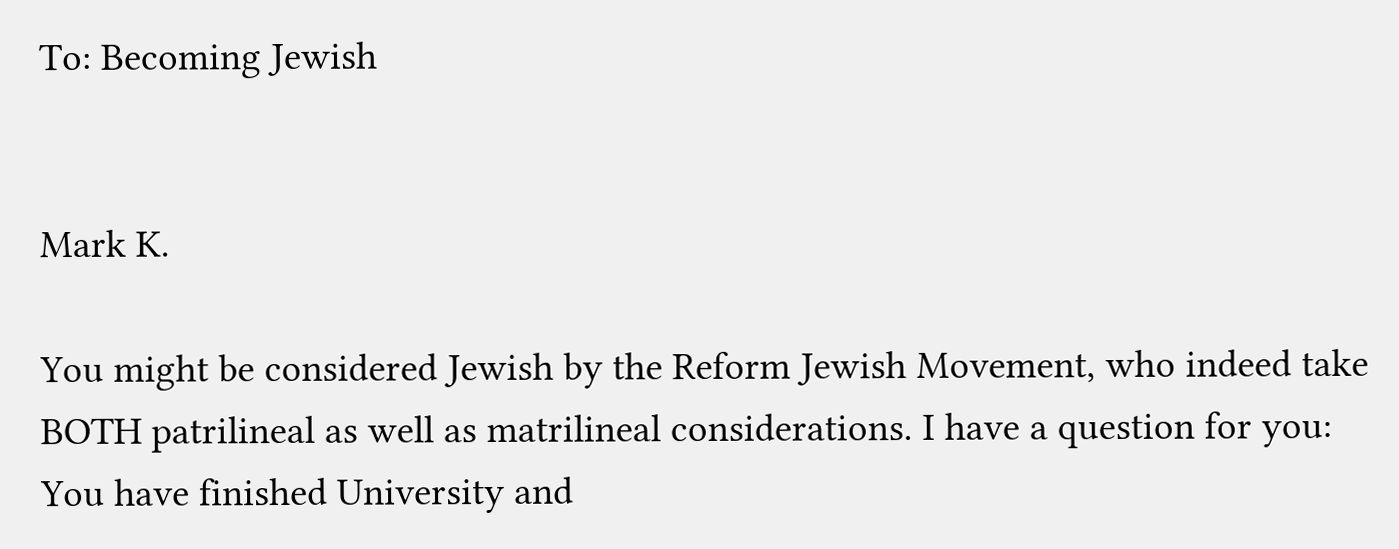To: Becoming Jewish


Mark K.

You might be considered Jewish by the Reform Jewish Movement, who indeed take BOTH patrilineal as well as matrilineal considerations. I have a question for you: You have finished University and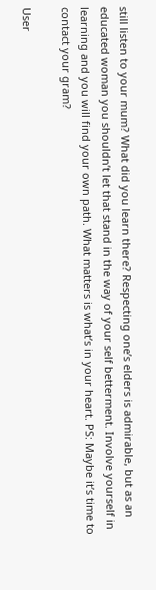still listen to your mum? What did you learn there? Respecting one’s elders is admirable, but as an educated woman you shouldn’t let that stand in the way of your self betterment. Involve yourself in learning and you will find your own path. What matters is what’s in your heart. PS: Maybe it’s time to contact your gram?

User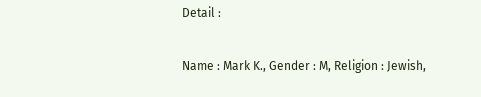Detail :

Name : Mark K., Gender : M, Religion : Jewish,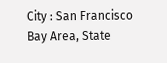City : San Francisco Bay Area, State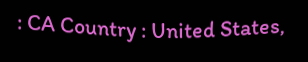: CA Country : United States,